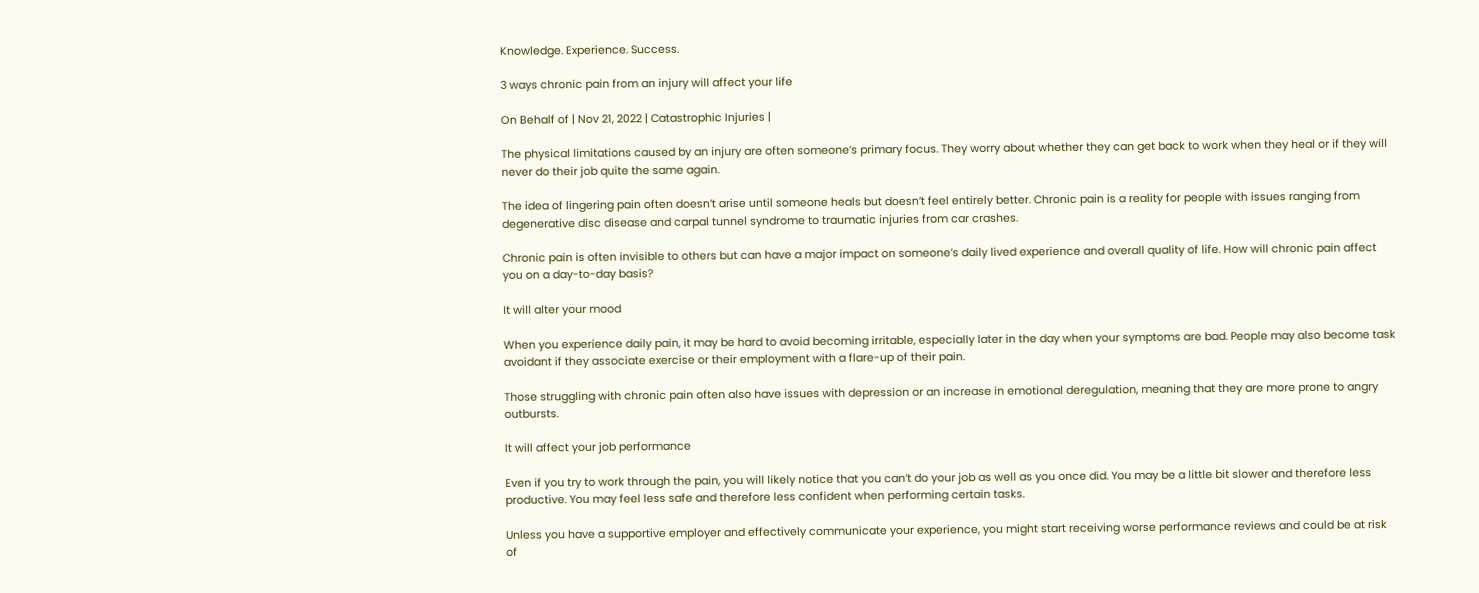Knowledge. Experience. Success.

3 ways chronic pain from an injury will affect your life

On Behalf of | Nov 21, 2022 | Catastrophic Injuries |

The physical limitations caused by an injury are often someone’s primary focus. They worry about whether they can get back to work when they heal or if they will never do their job quite the same again.

The idea of lingering pain often doesn’t arise until someone heals but doesn’t feel entirely better. Chronic pain is a reality for people with issues ranging from degenerative disc disease and carpal tunnel syndrome to traumatic injuries from car crashes.

Chronic pain is often invisible to others but can have a major impact on someone’s daily lived experience and overall quality of life. How will chronic pain affect you on a day-to-day basis?

It will alter your mood

When you experience daily pain, it may be hard to avoid becoming irritable, especially later in the day when your symptoms are bad. People may also become task avoidant if they associate exercise or their employment with a flare-up of their pain.

Those struggling with chronic pain often also have issues with depression or an increase in emotional deregulation, meaning that they are more prone to angry outbursts.

It will affect your job performance

Even if you try to work through the pain, you will likely notice that you can’t do your job as well as you once did. You may be a little bit slower and therefore less productive. You may feel less safe and therefore less confident when performing certain tasks.

Unless you have a supportive employer and effectively communicate your experience, you might start receiving worse performance reviews and could be at risk of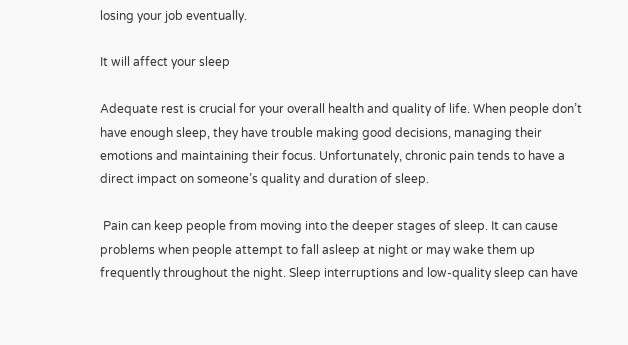losing your job eventually.

It will affect your sleep

Adequate rest is crucial for your overall health and quality of life. When people don’t have enough sleep, they have trouble making good decisions, managing their emotions and maintaining their focus. Unfortunately, chronic pain tends to have a direct impact on someone’s quality and duration of sleep.

 Pain can keep people from moving into the deeper stages of sleep. It can cause problems when people attempt to fall asleep at night or may wake them up frequently throughout the night. Sleep interruptions and low-quality sleep can have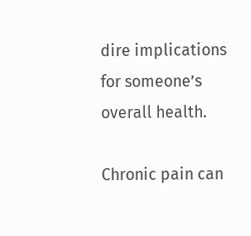dire implications for someone’s overall health.

Chronic pain can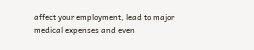affect your employment, lead to major medical expenses and even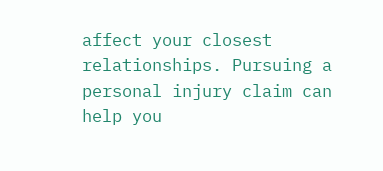affect your closest relationships. Pursuing a personal injury claim can help you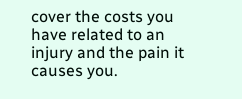cover the costs you have related to an injury and the pain it causes you.